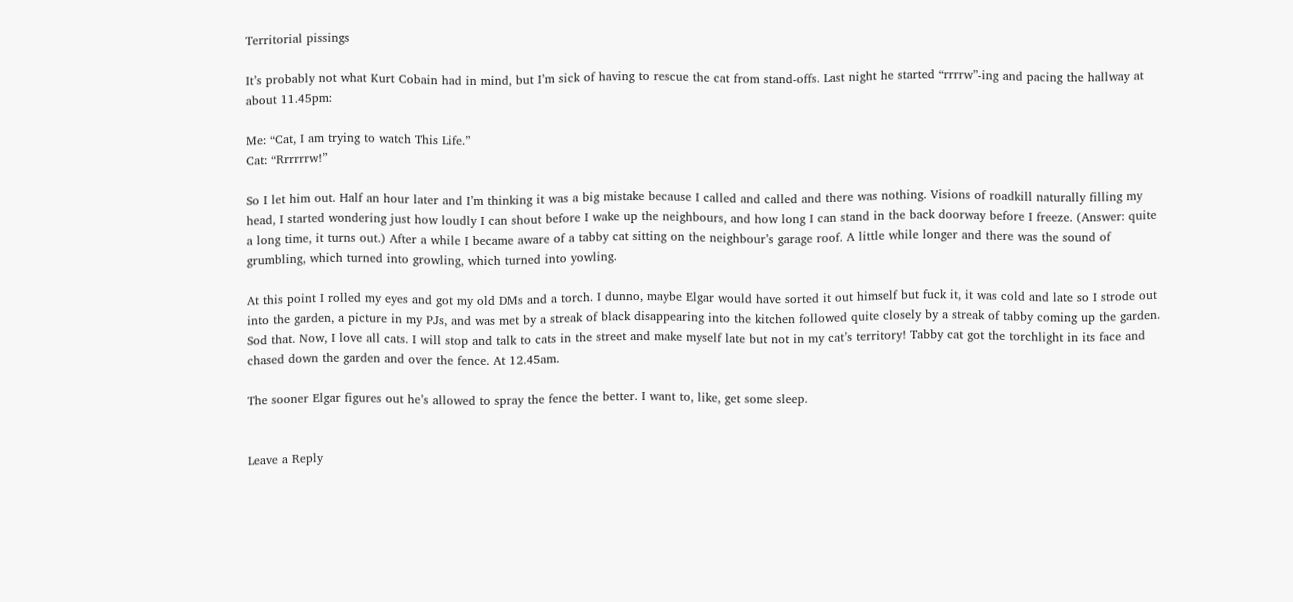Territorial pissings

It’s probably not what Kurt Cobain had in mind, but I’m sick of having to rescue the cat from stand-offs. Last night he started “rrrrw”-ing and pacing the hallway at about 11.45pm:

Me: “Cat, I am trying to watch This Life.”
Cat: “Rrrrrrw!”

So I let him out. Half an hour later and I’m thinking it was a big mistake because I called and called and there was nothing. Visions of roadkill naturally filling my head, I started wondering just how loudly I can shout before I wake up the neighbours, and how long I can stand in the back doorway before I freeze. (Answer: quite a long time, it turns out.) After a while I became aware of a tabby cat sitting on the neighbour’s garage roof. A little while longer and there was the sound of grumbling, which turned into growling, which turned into yowling.

At this point I rolled my eyes and got my old DMs and a torch. I dunno, maybe Elgar would have sorted it out himself but fuck it, it was cold and late so I strode out into the garden, a picture in my PJs, and was met by a streak of black disappearing into the kitchen followed quite closely by a streak of tabby coming up the garden. Sod that. Now, I love all cats. I will stop and talk to cats in the street and make myself late but not in my cat’s territory! Tabby cat got the torchlight in its face and chased down the garden and over the fence. At 12.45am.

The sooner Elgar figures out he’s allowed to spray the fence the better. I want to, like, get some sleep.


Leave a Reply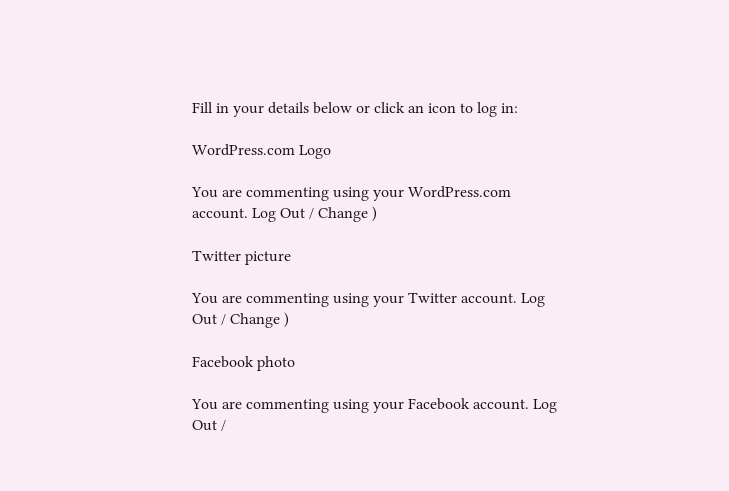Fill in your details below or click an icon to log in:

WordPress.com Logo

You are commenting using your WordPress.com account. Log Out / Change )

Twitter picture

You are commenting using your Twitter account. Log Out / Change )

Facebook photo

You are commenting using your Facebook account. Log Out /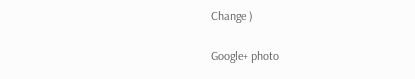Change )

Google+ photo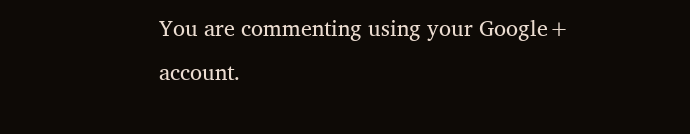You are commenting using your Google+ account.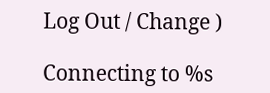Log Out / Change )

Connecting to %s